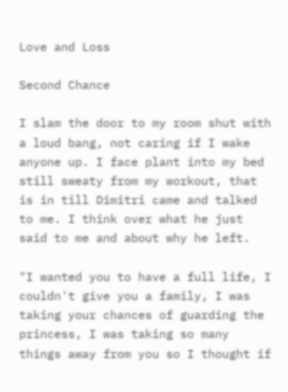Love and Loss

Second Chance

I slam the door to my room shut with a loud bang, not caring if I wake anyone up. I face plant into my bed still sweaty from my workout, that is in till Dimitri came and talked to me. I think over what he just said to me and about why he left.

"I wanted you to have a full life, I couldn't give you a family, I was taking your chances of guarding the princess, I was taking so many things away from you so I thought if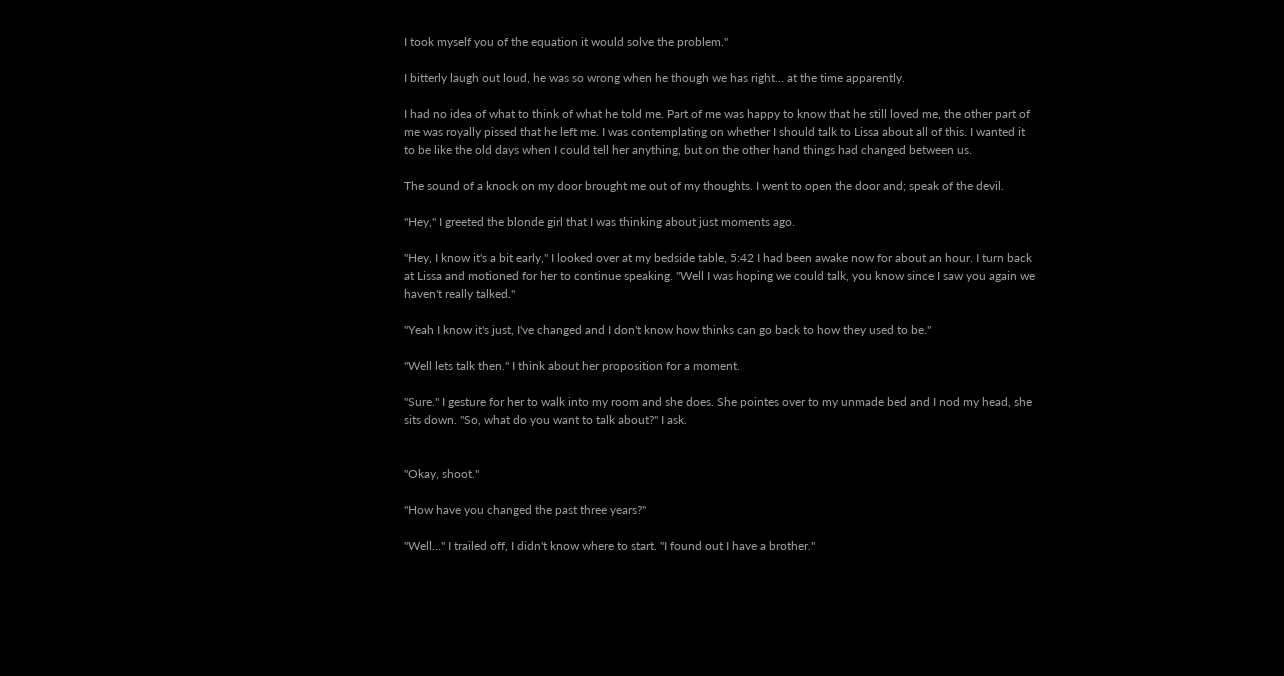I took myself you of the equation it would solve the problem."

I bitterly laugh out loud, he was so wrong when he though we has right… at the time apparently.

I had no idea of what to think of what he told me. Part of me was happy to know that he still loved me, the other part of me was royally pissed that he left me. I was contemplating on whether I should talk to Lissa about all of this. I wanted it to be like the old days when I could tell her anything, but on the other hand things had changed between us.

The sound of a knock on my door brought me out of my thoughts. I went to open the door and; speak of the devil.

"Hey," I greeted the blonde girl that I was thinking about just moments ago.

"Hey, I know it's a bit early," I looked over at my bedside table, 5:42 I had been awake now for about an hour. I turn back at Lissa and motioned for her to continue speaking. "Well I was hoping we could talk, you know since I saw you again we haven't really talked."

"Yeah I know it's just, I've changed and I don't know how thinks can go back to how they used to be."

"Well lets talk then." I think about her proposition for a moment.

"Sure." I gesture for her to walk into my room and she does. She pointes over to my unmade bed and I nod my head, she sits down. "So, what do you want to talk about?" I ask.


"Okay, shoot."

"How have you changed the past three years?"

"Well…" I trailed off, I didn't know where to start. "I found out I have a brother."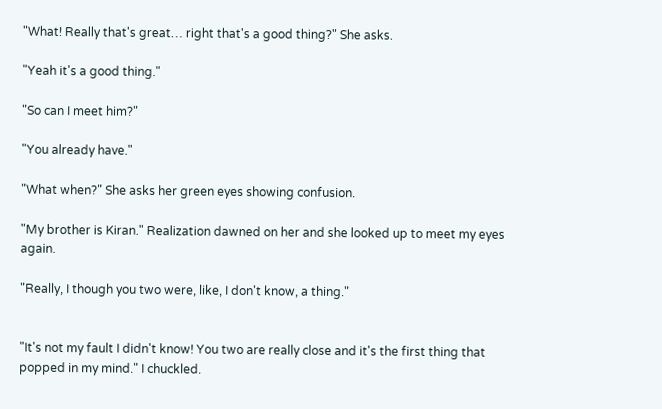"What! Really that's great… right that's a good thing?" She asks.

"Yeah it's a good thing."

"So can I meet him?"

"You already have."

"What when?" She asks her green eyes showing confusion.

"My brother is Kiran." Realization dawned on her and she looked up to meet my eyes again.

"Really, I though you two were, like, I don't know, a thing."


"It's not my fault I didn't know! You two are really close and it's the first thing that popped in my mind." I chuckled.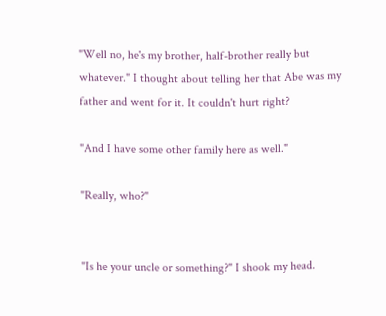"Well no, he's my brother, half-brother really but whatever." I thought about telling her that Abe was my father and went for it. It couldn't hurt right?

"And I have some other family here as well."

"Really, who?"


"Is he your uncle or something?" I shook my head.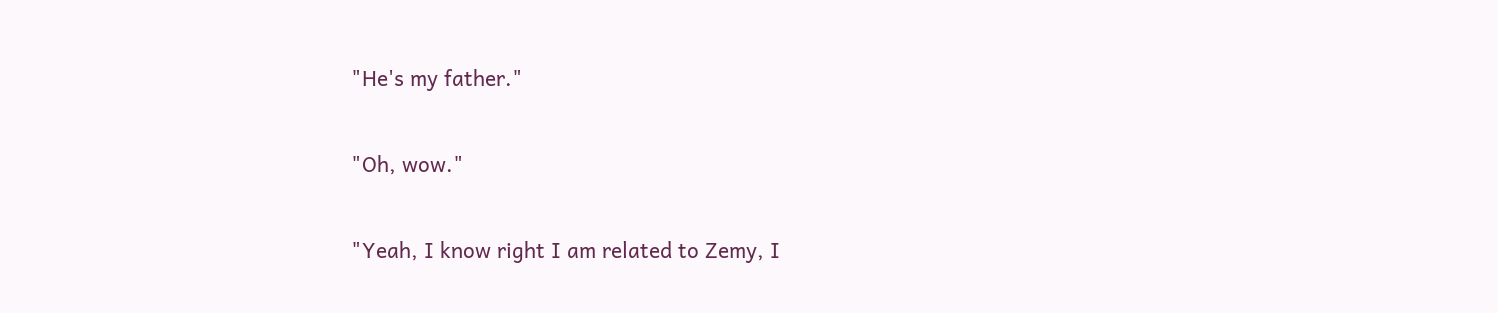"He's my father."

"Oh, wow."

"Yeah, I know right I am related to Zemy, I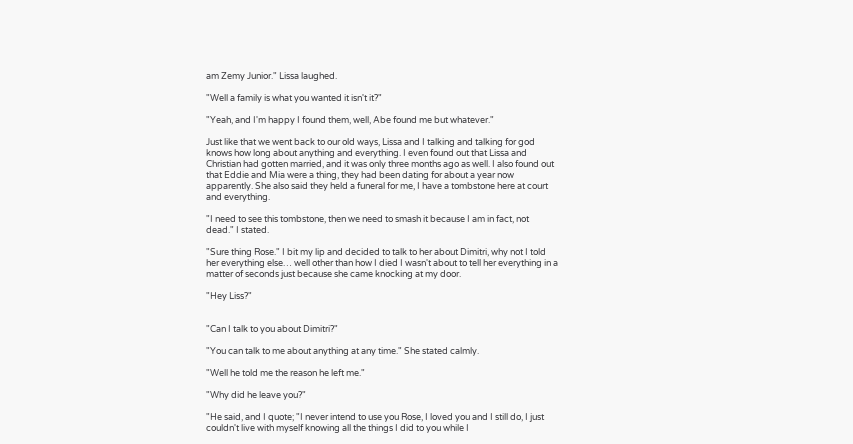am Zemy Junior." Lissa laughed.

"Well a family is what you wanted it isn't it?"

"Yeah, and I'm happy I found them, well, Abe found me but whatever."

Just like that we went back to our old ways, Lissa and I talking and talking for god knows how long about anything and everything. I even found out that Lissa and Christian had gotten married, and it was only three months ago as well. I also found out that Eddie and Mia were a thing, they had been dating for about a year now apparently. She also said they held a funeral for me, I have a tombstone here at court and everything.

"I need to see this tombstone, then we need to smash it because I am in fact, not dead." I stated.

"Sure thing Rose." I bit my lip and decided to talk to her about Dimitri, why not I told her everything else… well other than how I died I wasn't about to tell her everything in a matter of seconds just because she came knocking at my door.

"Hey Liss?"


"Can I talk to you about Dimitri?"

"You can talk to me about anything at any time." She stated calmly.

"Well he told me the reason he left me."

"Why did he leave you?"

"He said, and I quote; "I never intend to use you Rose, I loved you and I still do, I just couldn't live with myself knowing all the things I did to you while I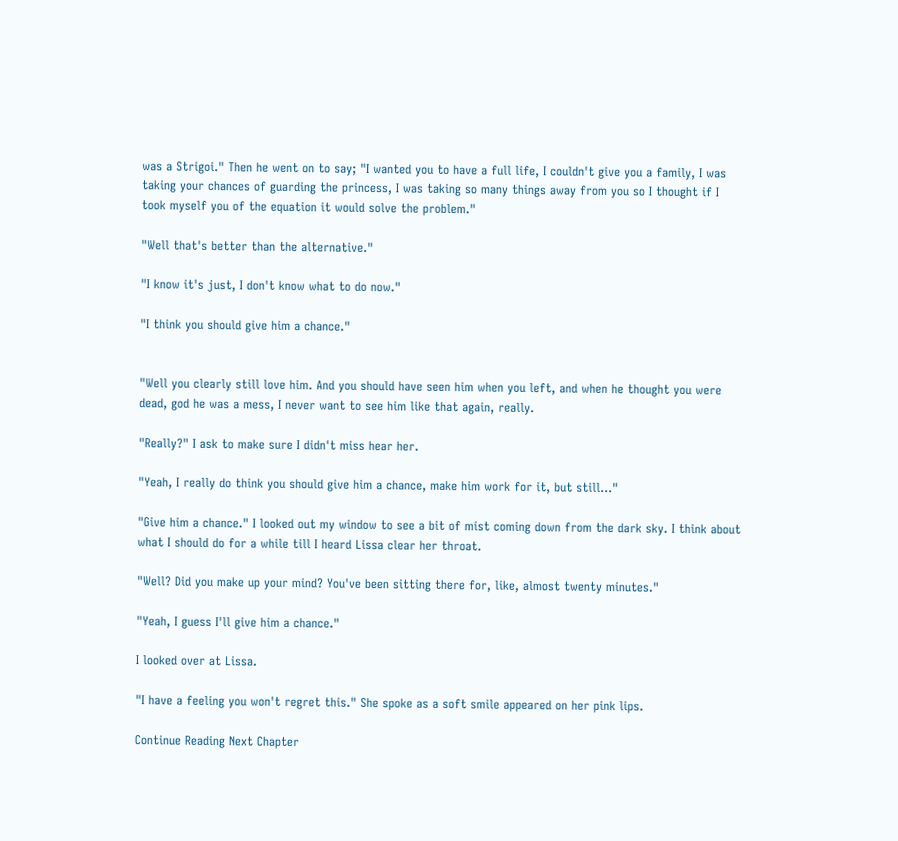was a Strigoi." Then he went on to say; "I wanted you to have a full life, I couldn't give you a family, I was taking your chances of guarding the princess, I was taking so many things away from you so I thought if I took myself you of the equation it would solve the problem."

"Well that's better than the alternative."

"I know it's just, I don't know what to do now."

"I think you should give him a chance."


"Well you clearly still love him. And you should have seen him when you left, and when he thought you were dead, god he was a mess, I never want to see him like that again, really.

"Really?" I ask to make sure I didn't miss hear her.

"Yeah, I really do think you should give him a chance, make him work for it, but still…"

"Give him a chance." I looked out my window to see a bit of mist coming down from the dark sky. I think about what I should do for a while till I heard Lissa clear her throat.

"Well? Did you make up your mind? You've been sitting there for, like, almost twenty minutes."

"Yeah, I guess I'll give him a chance."

I looked over at Lissa.

"I have a feeling you won't regret this." She spoke as a soft smile appeared on her pink lips.

Continue Reading Next Chapter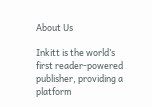About Us

Inkitt is the world’s first reader-powered publisher, providing a platform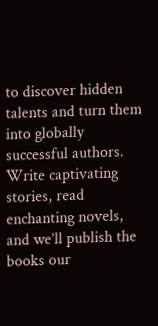to discover hidden talents and turn them into globally successful authors. Write captivating stories, read enchanting novels, and we’ll publish the books our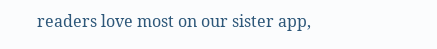readers love most on our sister app,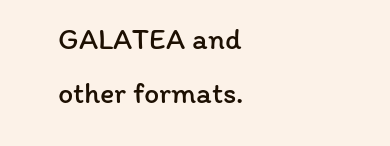GALATEA and other formats.